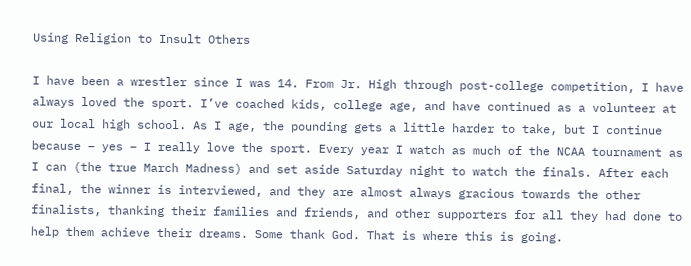Using Religion to Insult Others

I have been a wrestler since I was 14. From Jr. High through post-college competition, I have always loved the sport. I’ve coached kids, college age, and have continued as a volunteer at our local high school. As I age, the pounding gets a little harder to take, but I continue because – yes – I really love the sport. Every year I watch as much of the NCAA tournament as I can (the true March Madness) and set aside Saturday night to watch the finals. After each final, the winner is interviewed, and they are almost always gracious towards the other finalists, thanking their families and friends, and other supporters for all they had done to help them achieve their dreams. Some thank God. That is where this is going.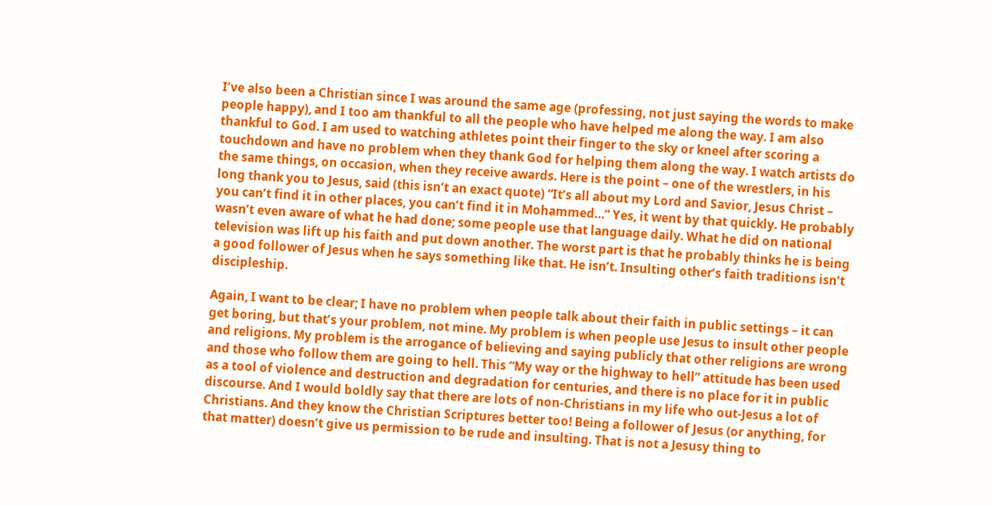I’ve also been a Christian since I was around the same age (professing, not just saying the words to make people happy), and I too am thankful to all the people who have helped me along the way. I am also thankful to God. I am used to watching athletes point their finger to the sky or kneel after scoring a touchdown and have no problem when they thank God for helping them along the way. I watch artists do the same things, on occasion, when they receive awards. Here is the point – one of the wrestlers, in his long thank you to Jesus, said (this isn’t an exact quote) “It’s all about my Lord and Savior, Jesus Christ – you can’t find it in other places, you can’t find it in Mohammed…” Yes, it went by that quickly. He probably wasn’t even aware of what he had done; some people use that language daily. What he did on national television was lift up his faith and put down another. The worst part is that he probably thinks he is being a good follower of Jesus when he says something like that. He isn’t. Insulting other’s faith traditions isn’t discipleship.

Again, I want to be clear; I have no problem when people talk about their faith in public settings – it can get boring, but that’s your problem, not mine. My problem is when people use Jesus to insult other people and religions. My problem is the arrogance of believing and saying publicly that other religions are wrong and those who follow them are going to hell. This “My way or the highway to hell” attitude has been used as a tool of violence and destruction and degradation for centuries, and there is no place for it in public discourse. And I would boldly say that there are lots of non-Christians in my life who out-Jesus a lot of Christians. And they know the Christian Scriptures better too! Being a follower of Jesus (or anything, for that matter) doesn’t give us permission to be rude and insulting. That is not a Jesusy thing to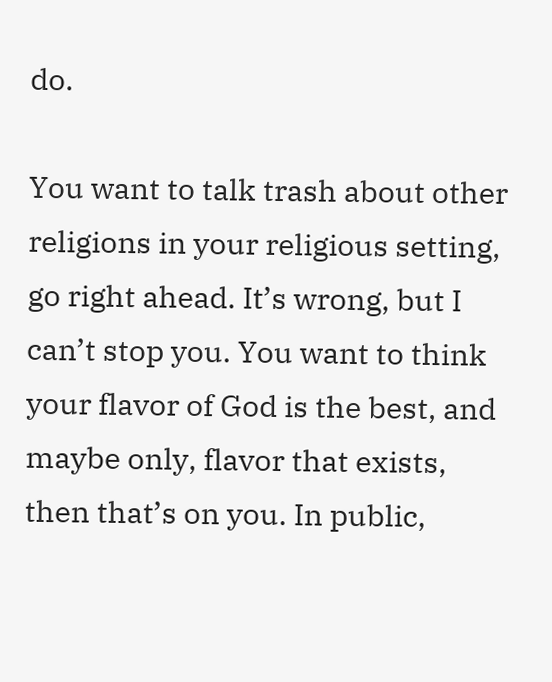do.

You want to talk trash about other religions in your religious setting, go right ahead. It’s wrong, but I can’t stop you. You want to think your flavor of God is the best, and maybe only, flavor that exists, then that’s on you. In public,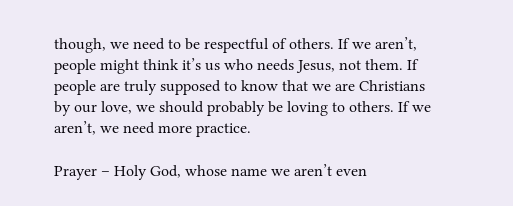though, we need to be respectful of others. If we aren’t, people might think it’s us who needs Jesus, not them. If people are truly supposed to know that we are Christians by our love, we should probably be loving to others. If we aren’t, we need more practice.

Prayer – Holy God, whose name we aren’t even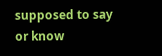supposed to say or know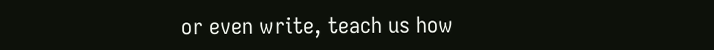or even write, teach us how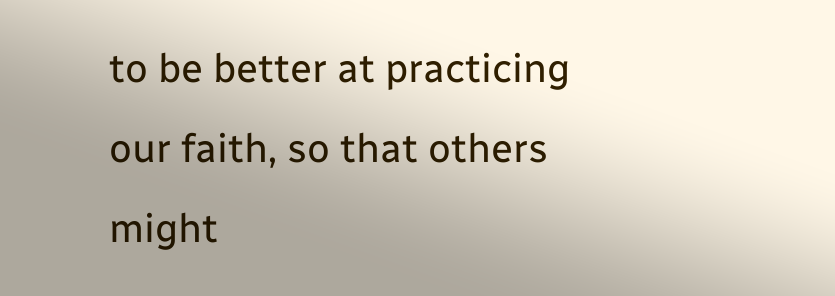to be better at practicing our faith, so that others might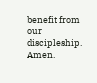benefit from our discipleship. Amen.